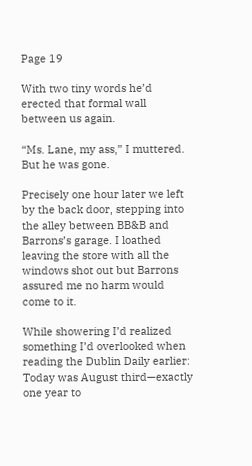Page 19

With two tiny words he’d erected that formal wall between us again.

“Ms. Lane, my ass,” I muttered. But he was gone.

Precisely one hour later we left by the back door, stepping into the alley between BB&B and Barrons’s garage. I loathed leaving the store with all the windows shot out but Barrons assured me no harm would come to it.

While showering I’d realized something I’d overlooked when reading the Dublin Daily earlier: Today was August third—exactly one year to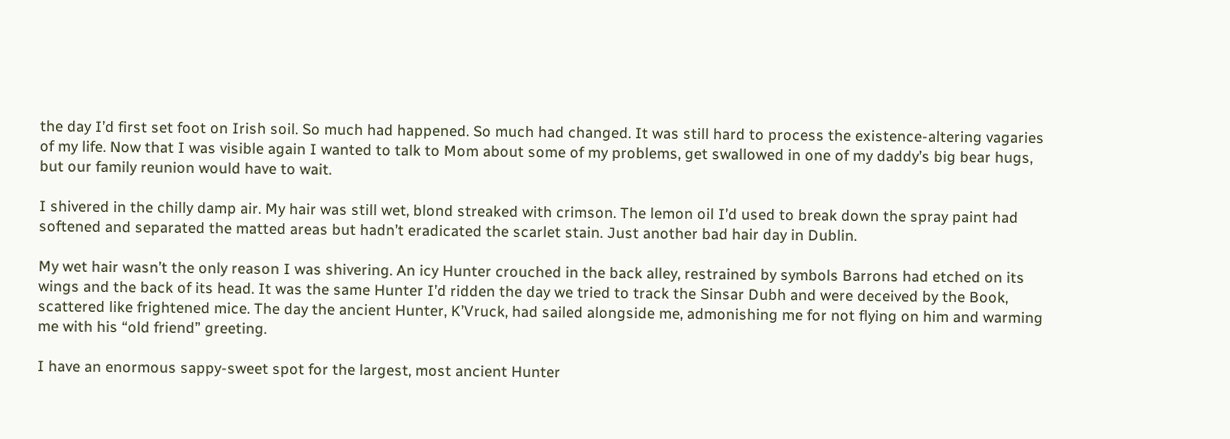the day I’d first set foot on Irish soil. So much had happened. So much had changed. It was still hard to process the existence-altering vagaries of my life. Now that I was visible again I wanted to talk to Mom about some of my problems, get swallowed in one of my daddy’s big bear hugs, but our family reunion would have to wait.

I shivered in the chilly damp air. My hair was still wet, blond streaked with crimson. The lemon oil I’d used to break down the spray paint had softened and separated the matted areas but hadn’t eradicated the scarlet stain. Just another bad hair day in Dublin.

My wet hair wasn’t the only reason I was shivering. An icy Hunter crouched in the back alley, restrained by symbols Barrons had etched on its wings and the back of its head. It was the same Hunter I’d ridden the day we tried to track the Sinsar Dubh and were deceived by the Book, scattered like frightened mice. The day the ancient Hunter, K’Vruck, had sailed alongside me, admonishing me for not flying on him and warming me with his “old friend” greeting.

I have an enormous sappy-sweet spot for the largest, most ancient Hunter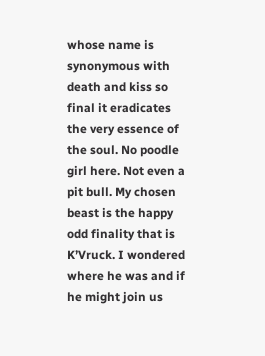whose name is synonymous with death and kiss so final it eradicates the very essence of the soul. No poodle girl here. Not even a pit bull. My chosen beast is the happy odd finality that is K’Vruck. I wondered where he was and if he might join us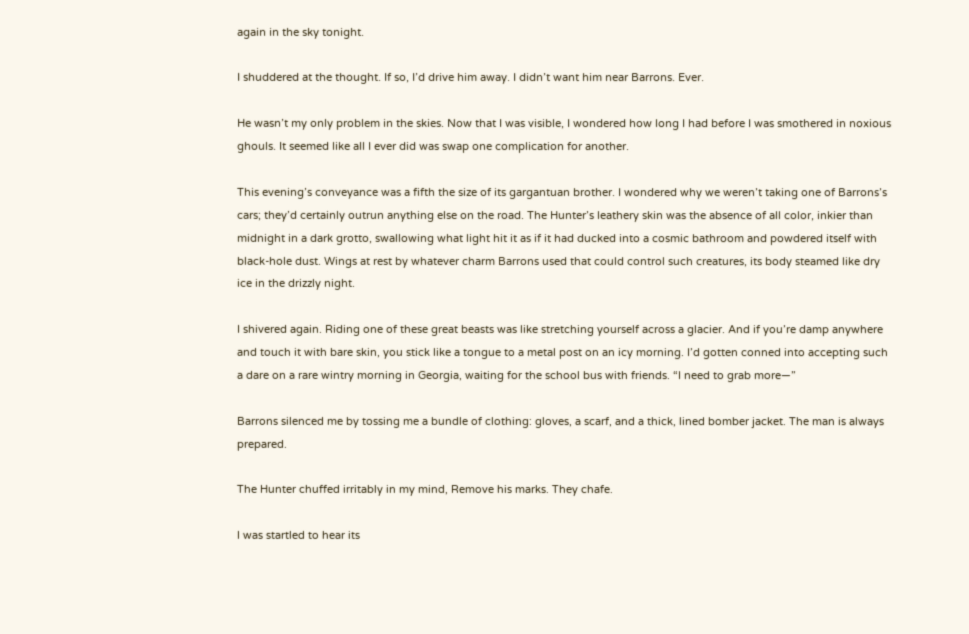again in the sky tonight.

I shuddered at the thought. If so, I’d drive him away. I didn’t want him near Barrons. Ever.

He wasn’t my only problem in the skies. Now that I was visible, I wondered how long I had before I was smothered in noxious ghouls. It seemed like all I ever did was swap one complication for another.

This evening’s conveyance was a fifth the size of its gargantuan brother. I wondered why we weren’t taking one of Barrons’s cars; they’d certainly outrun anything else on the road. The Hunter’s leathery skin was the absence of all color, inkier than midnight in a dark grotto, swallowing what light hit it as if it had ducked into a cosmic bathroom and powdered itself with black-hole dust. Wings at rest by whatever charm Barrons used that could control such creatures, its body steamed like dry ice in the drizzly night.

I shivered again. Riding one of these great beasts was like stretching yourself across a glacier. And if you’re damp anywhere and touch it with bare skin, you stick like a tongue to a metal post on an icy morning. I’d gotten conned into accepting such a dare on a rare wintry morning in Georgia, waiting for the school bus with friends. “I need to grab more—”

Barrons silenced me by tossing me a bundle of clothing: gloves, a scarf, and a thick, lined bomber jacket. The man is always prepared.

The Hunter chuffed irritably in my mind, Remove his marks. They chafe.

I was startled to hear its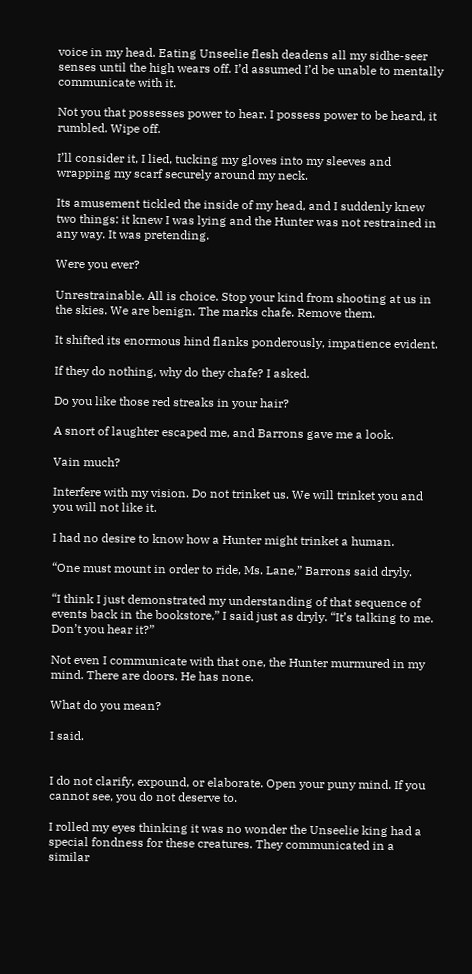voice in my head. Eating Unseelie flesh deadens all my sidhe-seer senses until the high wears off. I’d assumed I’d be unable to mentally communicate with it.

Not you that possesses power to hear. I possess power to be heard, it rumbled. Wipe off.

I’ll consider it, I lied, tucking my gloves into my sleeves and wrapping my scarf securely around my neck.

Its amusement tickled the inside of my head, and I suddenly knew two things: it knew I was lying and the Hunter was not restrained in any way. It was pretending.

Were you ever?

Unrestrainable. All is choice. Stop your kind from shooting at us in the skies. We are benign. The marks chafe. Remove them.

It shifted its enormous hind flanks ponderously, impatience evident.

If they do nothing, why do they chafe? I asked.

Do you like those red streaks in your hair?

A snort of laughter escaped me, and Barrons gave me a look.

Vain much?

Interfere with my vision. Do not trinket us. We will trinket you and you will not like it.

I had no desire to know how a Hunter might trinket a human.

“One must mount in order to ride, Ms. Lane,” Barrons said dryly.

“I think I just demonstrated my understanding of that sequence of events back in the bookstore,” I said just as dryly. “It’s talking to me. Don’t you hear it?”

Not even I communicate with that one, the Hunter murmured in my mind. There are doors. He has none.

What do you mean?

I said.


I do not clarify, expound, or elaborate. Open your puny mind. If you cannot see, you do not deserve to.

I rolled my eyes thinking it was no wonder the Unseelie king had a special fondness for these creatures. They communicated in a similar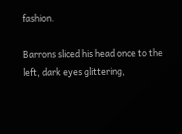fashion.

Barrons sliced his head once to the left, dark eyes glittering,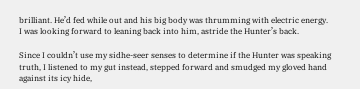brilliant. He’d fed while out and his big body was thrumming with electric energy. I was looking forward to leaning back into him, astride the Hunter’s back.

Since I couldn’t use my sidhe-seer senses to determine if the Hunter was speaking truth, I listened to my gut instead, stepped forward and smudged my gloved hand against its icy hide,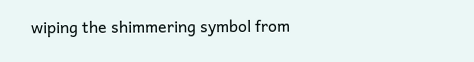wiping the shimmering symbol from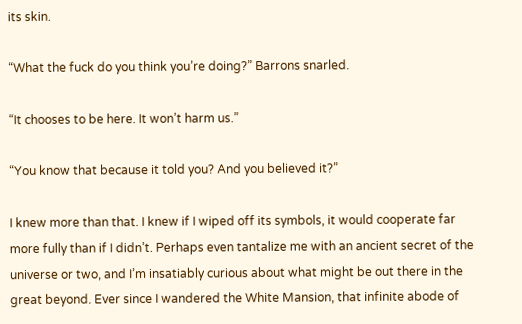its skin.

“What the fuck do you think you’re doing?” Barrons snarled.

“It chooses to be here. It won’t harm us.”

“You know that because it told you? And you believed it?”

I knew more than that. I knew if I wiped off its symbols, it would cooperate far more fully than if I didn’t. Perhaps even tantalize me with an ancient secret of the universe or two, and I’m insatiably curious about what might be out there in the great beyond. Ever since I wandered the White Mansion, that infinite abode of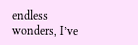endless wonders, I’ve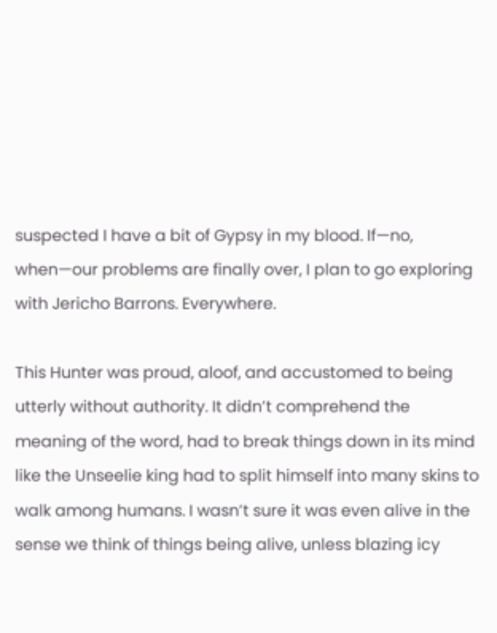suspected I have a bit of Gypsy in my blood. If—no, when—our problems are finally over, I plan to go exploring with Jericho Barrons. Everywhere.

This Hunter was proud, aloof, and accustomed to being utterly without authority. It didn’t comprehend the meaning of the word, had to break things down in its mind like the Unseelie king had to split himself into many skins to walk among humans. I wasn’t sure it was even alive in the sense we think of things being alive, unless blazing icy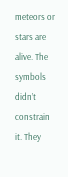meteors or stars are alive. The symbols didn’t constrain it. They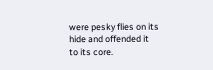were pesky flies on its hide and offended it to its core.